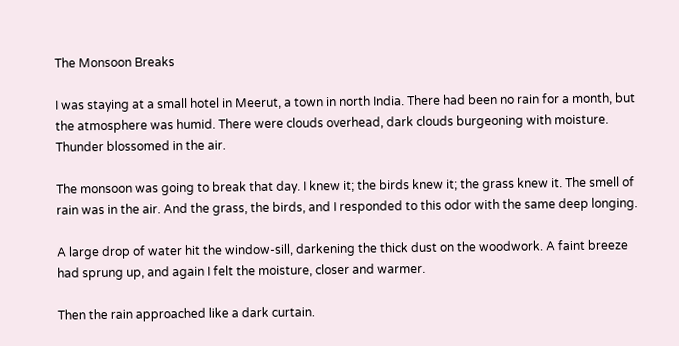The Monsoon Breaks

I was staying at a small hotel in Meerut, a town in north India. There had been no rain for a month, but the atmosphere was humid. There were clouds overhead, dark clouds burgeoning with moisture. Thunder blossomed in the air.

The monsoon was going to break that day. I knew it; the birds knew it; the grass knew it. The smell of rain was in the air. And the grass, the birds, and I responded to this odor with the same deep longing.

A large drop of water hit the window-sill, darkening the thick dust on the woodwork. A faint breeze had sprung up, and again I felt the moisture, closer and warmer.

Then the rain approached like a dark curtain.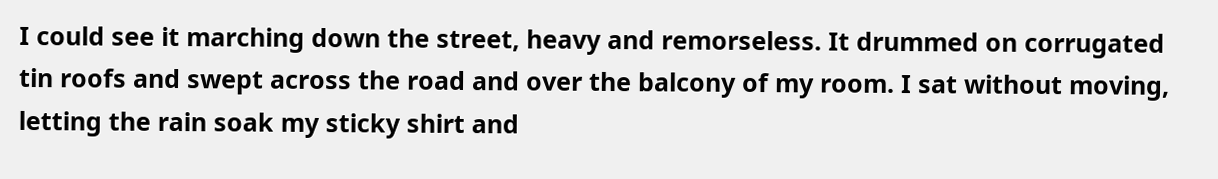I could see it marching down the street, heavy and remorseless. It drummed on corrugated tin roofs and swept across the road and over the balcony of my room. I sat without moving, letting the rain soak my sticky shirt and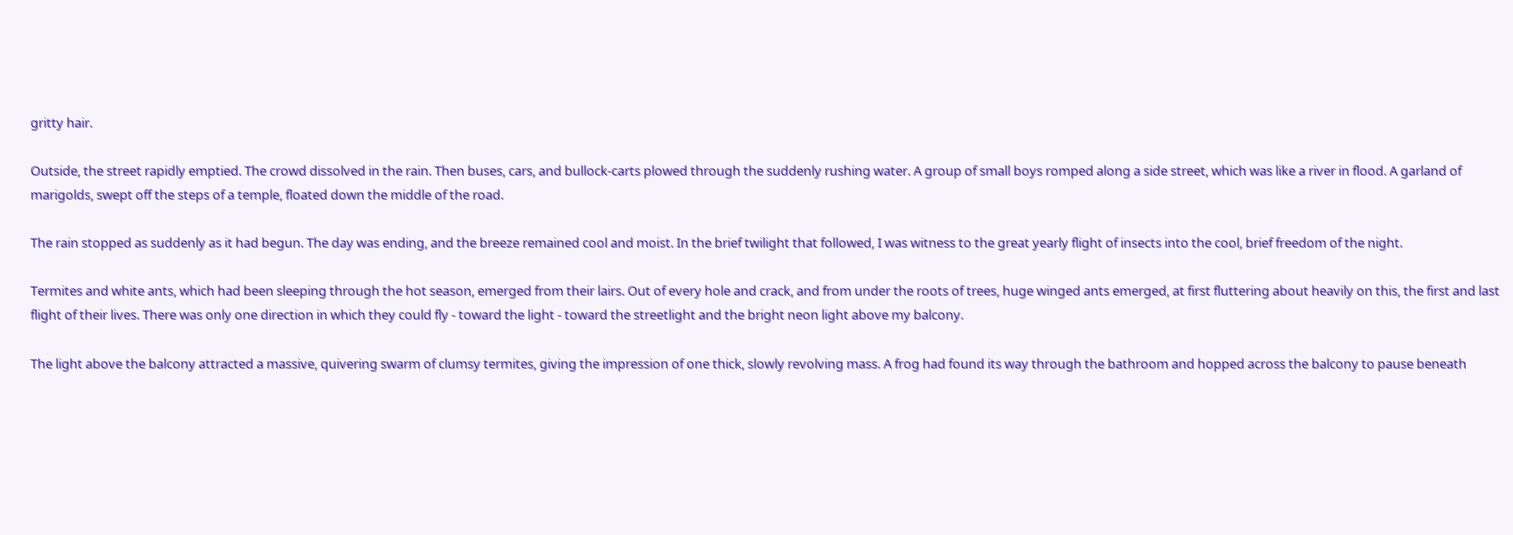gritty hair.

Outside, the street rapidly emptied. The crowd dissolved in the rain. Then buses, cars, and bullock-carts plowed through the suddenly rushing water. A group of small boys romped along a side street, which was like a river in flood. A garland of marigolds, swept off the steps of a temple, floated down the middle of the road.

The rain stopped as suddenly as it had begun. The day was ending, and the breeze remained cool and moist. In the brief twilight that followed, I was witness to the great yearly flight of insects into the cool, brief freedom of the night.

Termites and white ants, which had been sleeping through the hot season, emerged from their lairs. Out of every hole and crack, and from under the roots of trees, huge winged ants emerged, at first fluttering about heavily on this, the first and last flight of their lives. There was only one direction in which they could fly - toward the light - toward the streetlight and the bright neon light above my balcony.

The light above the balcony attracted a massive, quivering swarm of clumsy termites, giving the impression of one thick, slowly revolving mass. A frog had found its way through the bathroom and hopped across the balcony to pause beneath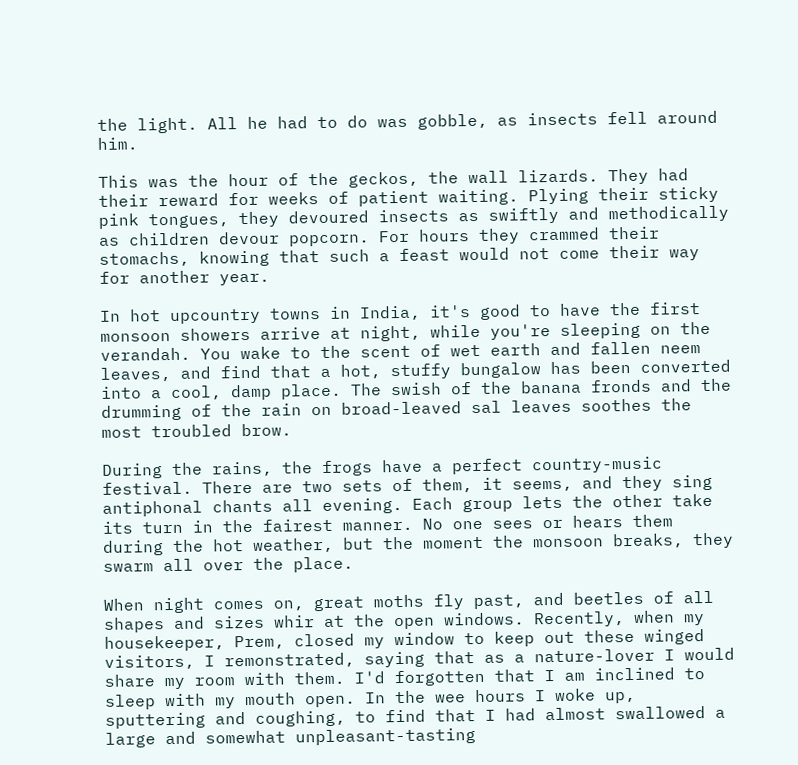the light. All he had to do was gobble, as insects fell around him.

This was the hour of the geckos, the wall lizards. They had their reward for weeks of patient waiting. Plying their sticky pink tongues, they devoured insects as swiftly and methodically as children devour popcorn. For hours they crammed their stomachs, knowing that such a feast would not come their way for another year.

In hot upcountry towns in India, it's good to have the first monsoon showers arrive at night, while you're sleeping on the verandah. You wake to the scent of wet earth and fallen neem leaves, and find that a hot, stuffy bungalow has been converted into a cool, damp place. The swish of the banana fronds and the drumming of the rain on broad-leaved sal leaves soothes the most troubled brow.

During the rains, the frogs have a perfect country-music festival. There are two sets of them, it seems, and they sing antiphonal chants all evening. Each group lets the other take its turn in the fairest manner. No one sees or hears them during the hot weather, but the moment the monsoon breaks, they swarm all over the place.

When night comes on, great moths fly past, and beetles of all shapes and sizes whir at the open windows. Recently, when my housekeeper, Prem, closed my window to keep out these winged visitors, I remonstrated, saying that as a nature-lover I would share my room with them. I'd forgotten that I am inclined to sleep with my mouth open. In the wee hours I woke up, sputtering and coughing, to find that I had almost swallowed a large and somewhat unpleasant-tasting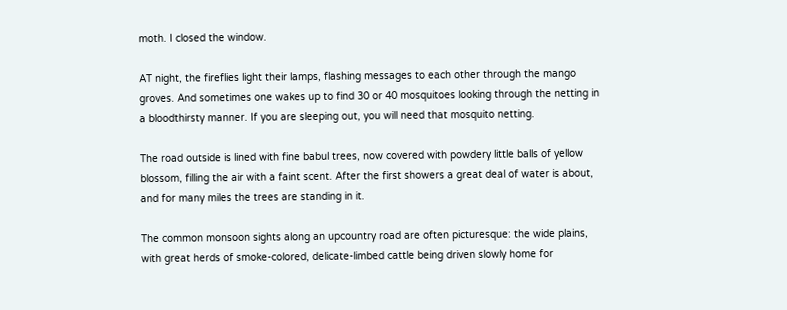moth. I closed the window.

AT night, the fireflies light their lamps, flashing messages to each other through the mango groves. And sometimes one wakes up to find 30 or 40 mosquitoes looking through the netting in a bloodthirsty manner. If you are sleeping out, you will need that mosquito netting.

The road outside is lined with fine babul trees, now covered with powdery little balls of yellow blossom, filling the air with a faint scent. After the first showers a great deal of water is about, and for many miles the trees are standing in it.

The common monsoon sights along an upcountry road are often picturesque: the wide plains, with great herds of smoke-colored, delicate-limbed cattle being driven slowly home for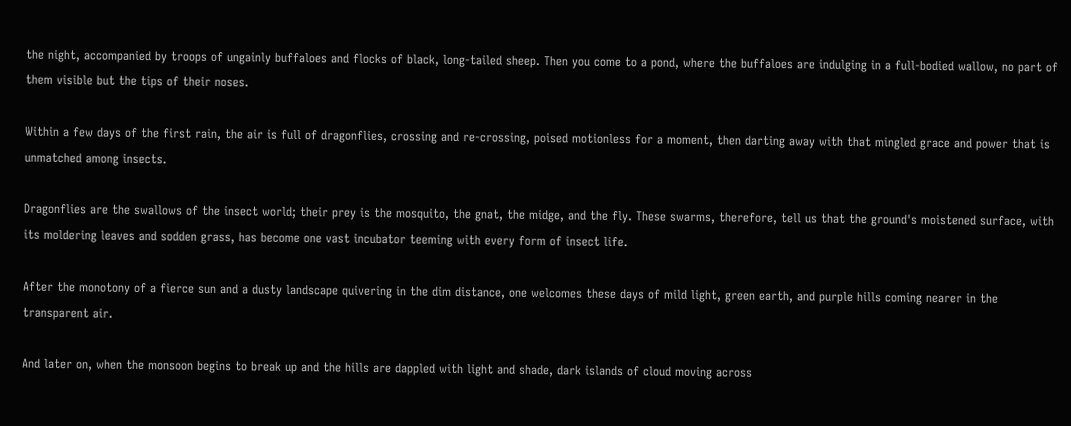the night, accompanied by troops of ungainly buffaloes and flocks of black, long-tailed sheep. Then you come to a pond, where the buffaloes are indulging in a full-bodied wallow, no part of them visible but the tips of their noses.

Within a few days of the first rain, the air is full of dragonflies, crossing and re-crossing, poised motionless for a moment, then darting away with that mingled grace and power that is unmatched among insects.

Dragonflies are the swallows of the insect world; their prey is the mosquito, the gnat, the midge, and the fly. These swarms, therefore, tell us that the ground's moistened surface, with its moldering leaves and sodden grass, has become one vast incubator teeming with every form of insect life.

After the monotony of a fierce sun and a dusty landscape quivering in the dim distance, one welcomes these days of mild light, green earth, and purple hills coming nearer in the transparent air.

And later on, when the monsoon begins to break up and the hills are dappled with light and shade, dark islands of cloud moving across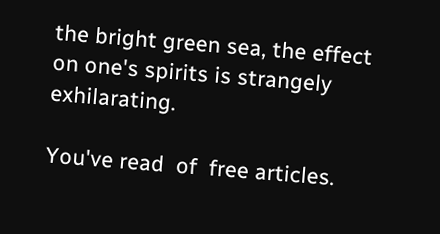the bright green sea, the effect on one's spirits is strangely exhilarating.

You've read  of  free articles.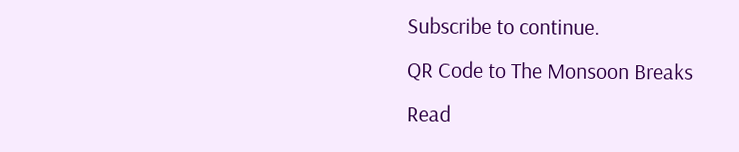Subscribe to continue.
QR Code to The Monsoon Breaks
Read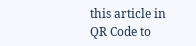this article in
QR Code to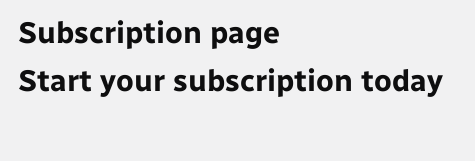Subscription page
Start your subscription today